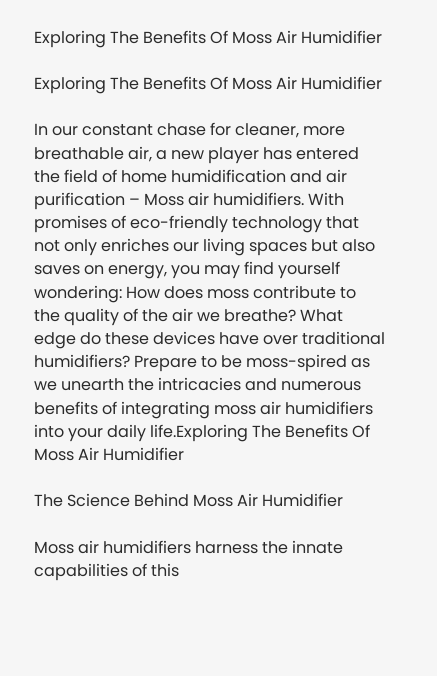Exploring The Benefits Of Moss Air Humidifier

Exploring The Benefits Of Moss Air Humidifier

In our constant chase for cleaner, more breathable air, a new player has entered the field of home humidification and air purification – Moss air humidifiers. With promises of eco-friendly technology that not only enriches our living spaces but also saves on energy, you may find yourself wondering: How does moss contribute to the quality of the air we breathe? What edge do these devices have over traditional humidifiers? Prepare to be moss-spired as we unearth the intricacies and numerous benefits of integrating moss air humidifiers into your daily life.Exploring The Benefits Of Moss Air Humidifier

The Science Behind Moss Air Humidifier

Moss air humidifiers harness the innate capabilities of this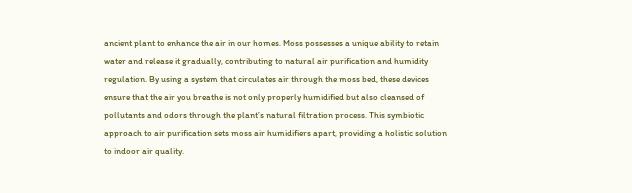ancient plant to enhance the air in our homes. Moss possesses a unique ability to retain water and release it gradually, contributing to natural air purification and humidity regulation. By using a system that circulates air through the moss bed, these devices ensure that the air you breathe is not only properly humidified but also cleansed of pollutants and odors through the plant’s natural filtration process. This symbiotic approach to air purification sets moss air humidifiers apart, providing a holistic solution to indoor air quality.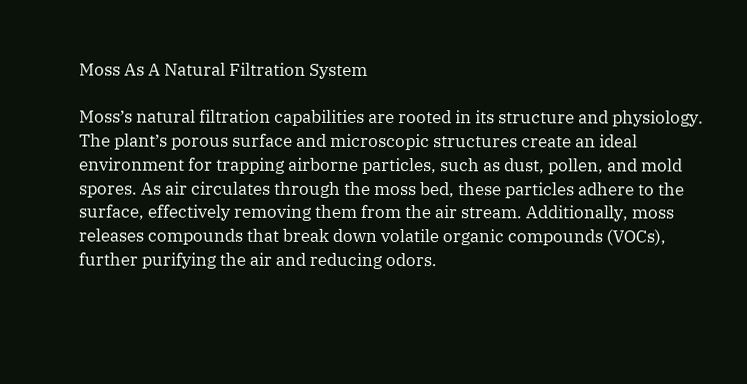Moss As A Natural Filtration System

Moss’s natural filtration capabilities are rooted in its structure and physiology. The plant’s porous surface and microscopic structures create an ideal environment for trapping airborne particles, such as dust, pollen, and mold spores. As air circulates through the moss bed, these particles adhere to the surface, effectively removing them from the air stream. Additionally, moss releases compounds that break down volatile organic compounds (VOCs), further purifying the air and reducing odors.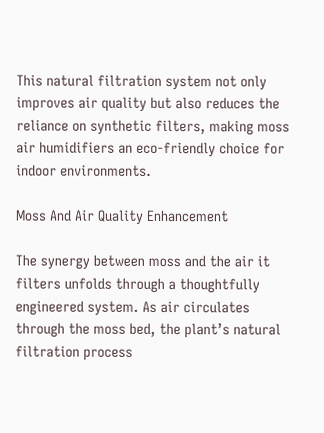This natural filtration system not only improves air quality but also reduces the reliance on synthetic filters, making moss air humidifiers an eco-friendly choice for indoor environments.

Moss And Air Quality Enhancement

The synergy between moss and the air it filters unfolds through a thoughtfully engineered system. As air circulates through the moss bed, the plant’s natural filtration process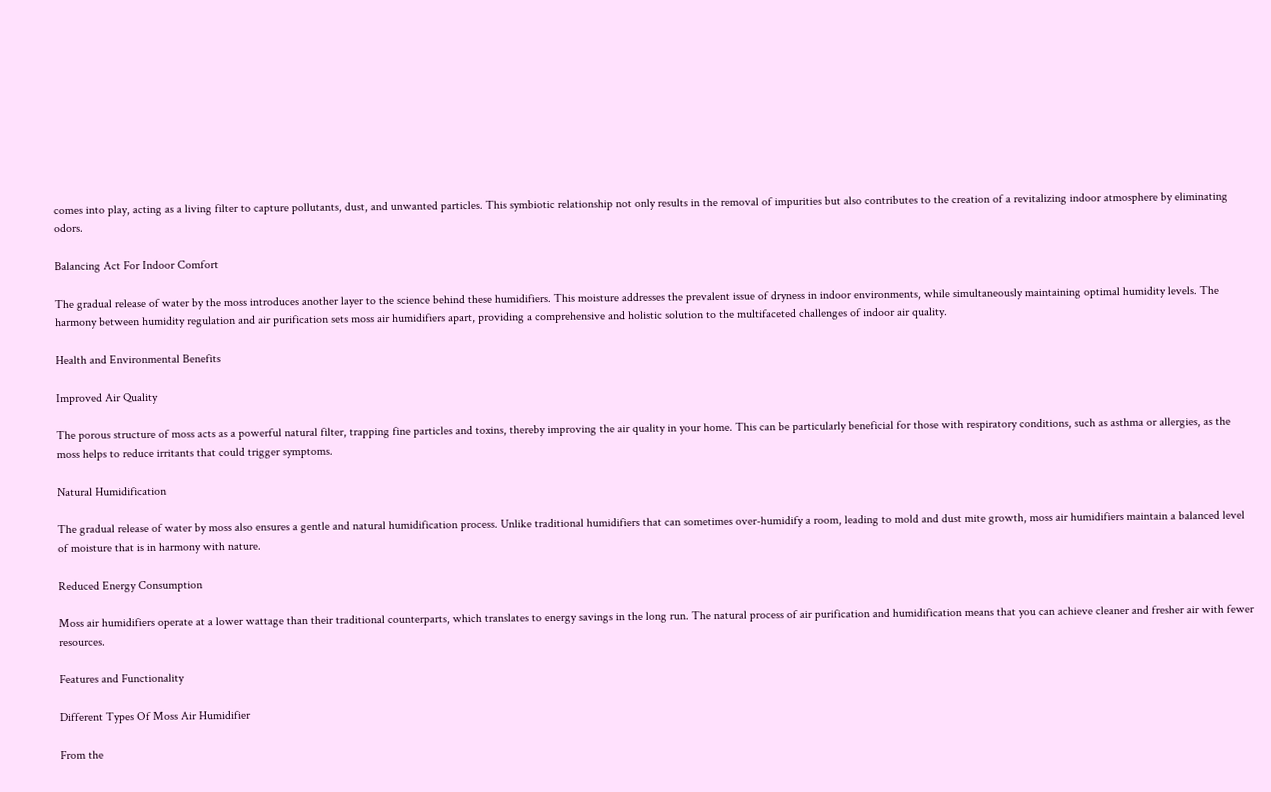comes into play, acting as a living filter to capture pollutants, dust, and unwanted particles. This symbiotic relationship not only results in the removal of impurities but also contributes to the creation of a revitalizing indoor atmosphere by eliminating odors.

Balancing Act For Indoor Comfort

The gradual release of water by the moss introduces another layer to the science behind these humidifiers. This moisture addresses the prevalent issue of dryness in indoor environments, while simultaneously maintaining optimal humidity levels. The harmony between humidity regulation and air purification sets moss air humidifiers apart, providing a comprehensive and holistic solution to the multifaceted challenges of indoor air quality.

Health and Environmental Benefits

Improved Air Quality

The porous structure of moss acts as a powerful natural filter, trapping fine particles and toxins, thereby improving the air quality in your home. This can be particularly beneficial for those with respiratory conditions, such as asthma or allergies, as the moss helps to reduce irritants that could trigger symptoms.

Natural Humidification

The gradual release of water by moss also ensures a gentle and natural humidification process. Unlike traditional humidifiers that can sometimes over-humidify a room, leading to mold and dust mite growth, moss air humidifiers maintain a balanced level of moisture that is in harmony with nature.

Reduced Energy Consumption

Moss air humidifiers operate at a lower wattage than their traditional counterparts, which translates to energy savings in the long run. The natural process of air purification and humidification means that you can achieve cleaner and fresher air with fewer resources.

Features and Functionality

Different Types Of Moss Air Humidifier

From the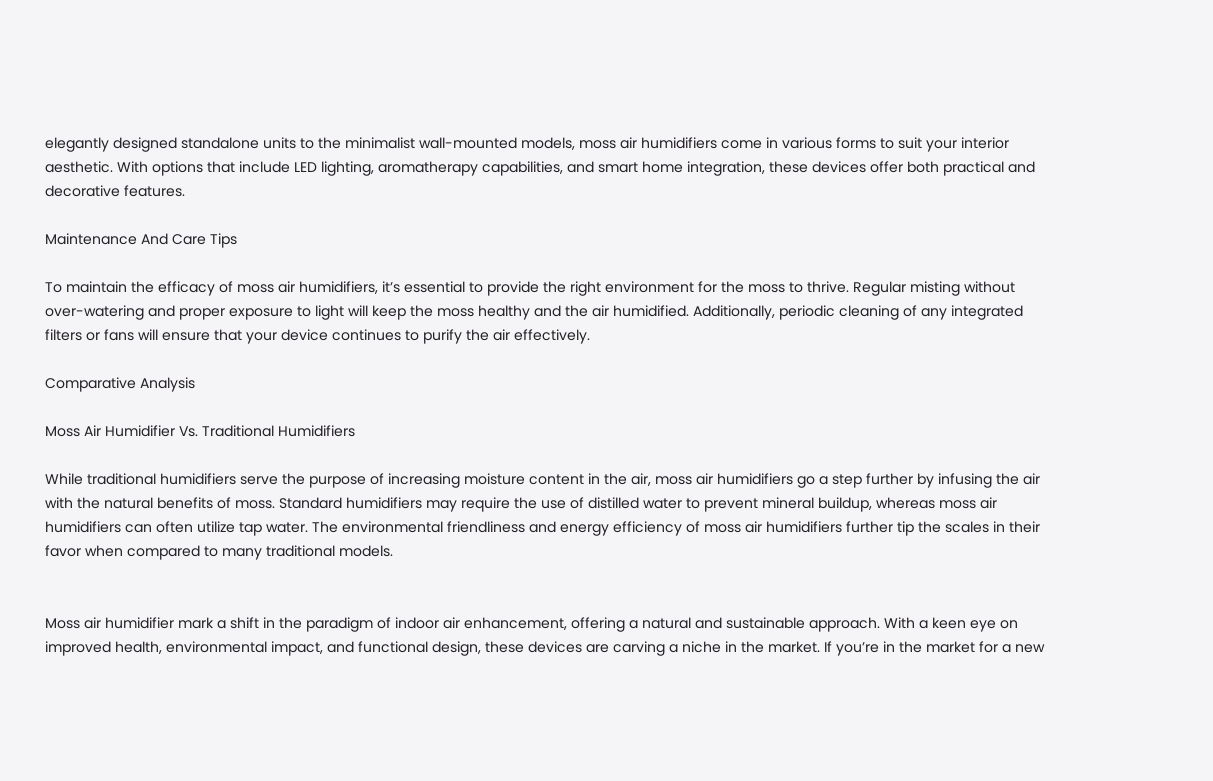elegantly designed standalone units to the minimalist wall-mounted models, moss air humidifiers come in various forms to suit your interior aesthetic. With options that include LED lighting, aromatherapy capabilities, and smart home integration, these devices offer both practical and decorative features.

Maintenance And Care Tips

To maintain the efficacy of moss air humidifiers, it’s essential to provide the right environment for the moss to thrive. Regular misting without over-watering and proper exposure to light will keep the moss healthy and the air humidified. Additionally, periodic cleaning of any integrated filters or fans will ensure that your device continues to purify the air effectively.

Comparative Analysis

Moss Air Humidifier Vs. Traditional Humidifiers

While traditional humidifiers serve the purpose of increasing moisture content in the air, moss air humidifiers go a step further by infusing the air with the natural benefits of moss. Standard humidifiers may require the use of distilled water to prevent mineral buildup, whereas moss air humidifiers can often utilize tap water. The environmental friendliness and energy efficiency of moss air humidifiers further tip the scales in their favor when compared to many traditional models.


Moss air humidifier mark a shift in the paradigm of indoor air enhancement, offering a natural and sustainable approach. With a keen eye on improved health, environmental impact, and functional design, these devices are carving a niche in the market. If you’re in the market for a new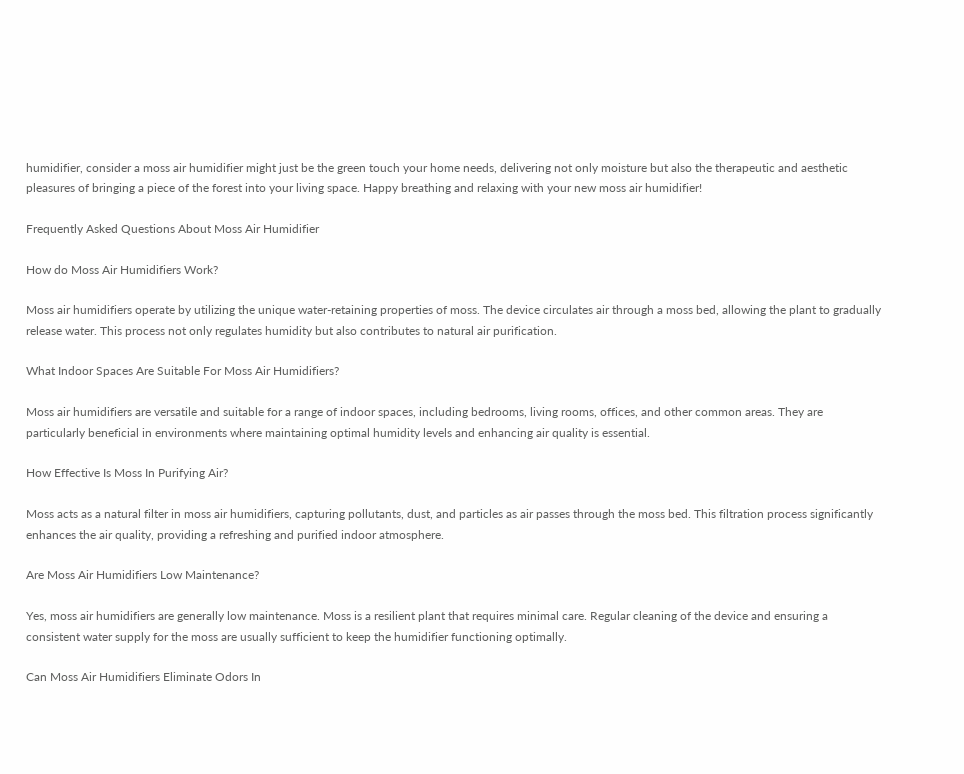humidifier, consider a moss air humidifier might just be the green touch your home needs, delivering not only moisture but also the therapeutic and aesthetic pleasures of bringing a piece of the forest into your living space. Happy breathing and relaxing with your new moss air humidifier!

Frequently Asked Questions About Moss Air Humidifier

How do Moss Air Humidifiers Work?

Moss air humidifiers operate by utilizing the unique water-retaining properties of moss. The device circulates air through a moss bed, allowing the plant to gradually release water. This process not only regulates humidity but also contributes to natural air purification.

What Indoor Spaces Are Suitable For Moss Air Humidifiers?

Moss air humidifiers are versatile and suitable for a range of indoor spaces, including bedrooms, living rooms, offices, and other common areas. They are particularly beneficial in environments where maintaining optimal humidity levels and enhancing air quality is essential.

How Effective Is Moss In Purifying Air?

Moss acts as a natural filter in moss air humidifiers, capturing pollutants, dust, and particles as air passes through the moss bed. This filtration process significantly enhances the air quality, providing a refreshing and purified indoor atmosphere.

Are Moss Air Humidifiers Low Maintenance?

Yes, moss air humidifiers are generally low maintenance. Moss is a resilient plant that requires minimal care. Regular cleaning of the device and ensuring a consistent water supply for the moss are usually sufficient to keep the humidifier functioning optimally.

Can Moss Air Humidifiers Eliminate Odors In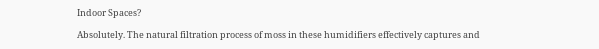Indoor Spaces?

Absolutely. The natural filtration process of moss in these humidifiers effectively captures and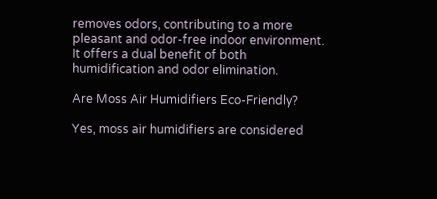removes odors, contributing to a more pleasant and odor-free indoor environment. It offers a dual benefit of both humidification and odor elimination.

Are Moss Air Humidifiers Eco-Friendly?

Yes, moss air humidifiers are considered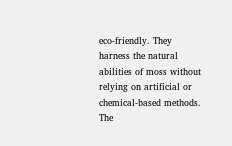eco-friendly. They harness the natural abilities of moss without relying on artificial or chemical-based methods. The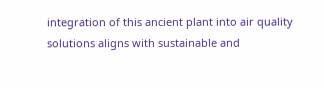integration of this ancient plant into air quality solutions aligns with sustainable and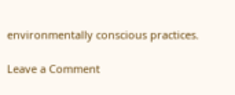environmentally conscious practices.

Leave a Comment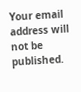Your email address will not be published.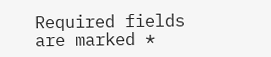Required fields are marked *